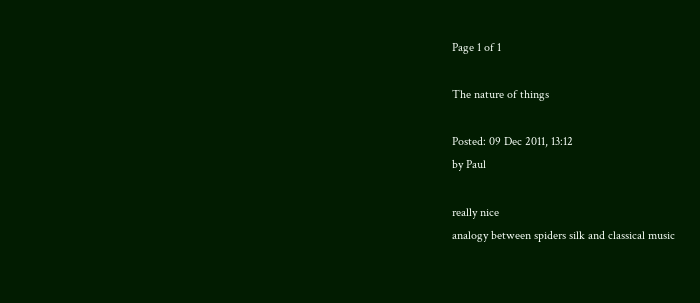Page 1 of 1

The nature of things

Posted: 09 Dec 2011, 13:12
by Paul

really nice
analogy between spiders silk and classical music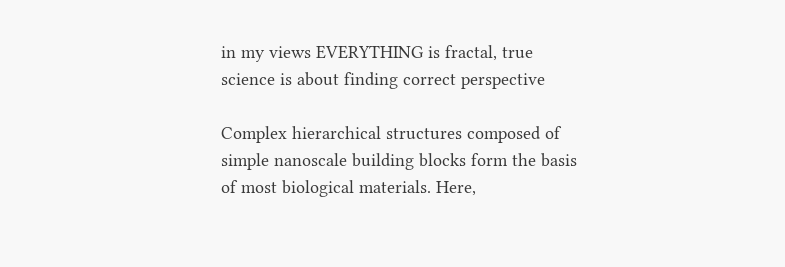in my views EVERYTHING is fractal, true science is about finding correct perspective

Complex hierarchical structures composed of simple nanoscale building blocks form the basis of most biological materials. Here,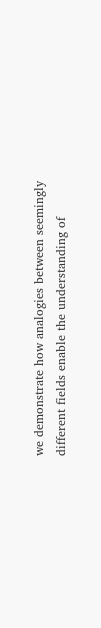we demonstrate how analogies between seemingly different fields enable the understanding of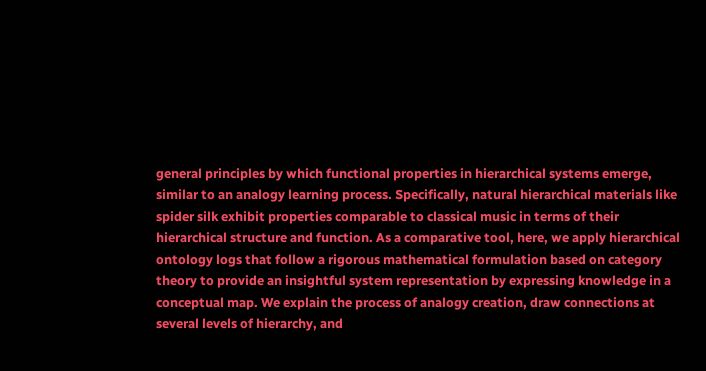general principles by which functional properties in hierarchical systems emerge, similar to an analogy learning process. Specifically, natural hierarchical materials like spider silk exhibit properties comparable to classical music in terms of their hierarchical structure and function. As a comparative tool, here, we apply hierarchical ontology logs that follow a rigorous mathematical formulation based on category theory to provide an insightful system representation by expressing knowledge in a conceptual map. We explain the process of analogy creation, draw connections at several levels of hierarchy, and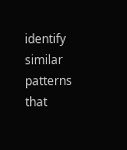identify similar patterns that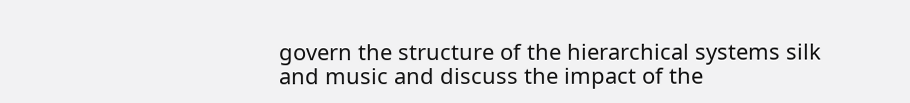govern the structure of the hierarchical systems silk and music and discuss the impact of the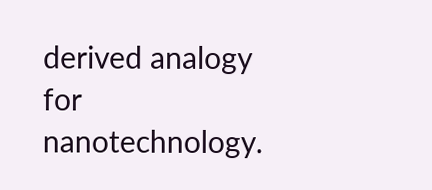derived analogy for nanotechnology.